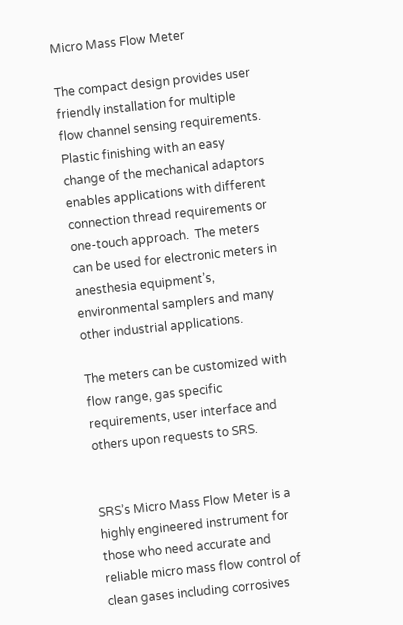Micro Mass Flow Meter

The compact design provides user friendly installation for multiple flow channel sensing requirements.  Plastic finishing with an easy change of the mechanical adaptors enables applications with different connection thread requirements or one-touch approach.  The meters can be used for electronic meters in anesthesia equipment’s, environmental samplers and many other industrial applications.

The meters can be customized with flow range, gas specific requirements, user interface and others upon requests to SRS.


SRS’s Micro Mass Flow Meter is a highly engineered instrument for those who need accurate and reliable micro mass flow control of clean gases including corrosives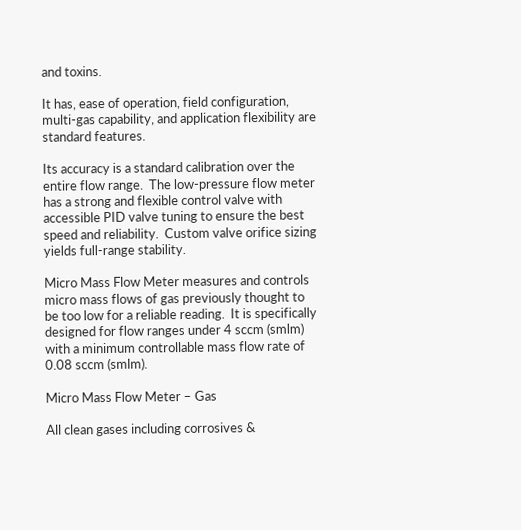and toxins.

It has, ease of operation, field configuration, multi-gas capability, and application flexibility are standard features.

Its accuracy is a standard calibration over the entire flow range.  The low-pressure flow meter has a strong and flexible control valve with accessible PID valve tuning to ensure the best speed and reliability.  Custom valve orifice sizing yields full-range stability.

Micro Mass Flow Meter measures and controls micro mass flows of gas previously thought to be too low for a reliable reading.  It is specifically designed for flow ranges under 4 sccm (smlm) with a minimum controllable mass flow rate of 0.08 sccm (smlm).

Micro Mass Flow Meter – Gas

All clean gases including corrosives &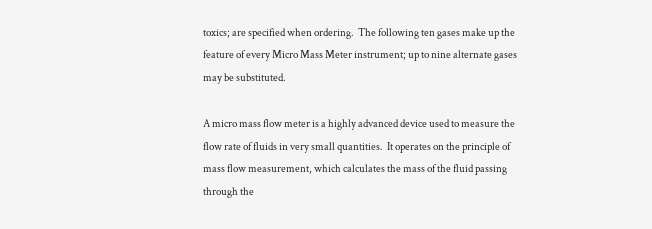toxics; are specified when ordering.  The following ten gases make up the feature of every Micro Mass Meter instrument; up to nine alternate gases may be substituted.

A micro mass flow meter is a highly advanced device used to measure the flow rate of fluids in very small quantities.  It operates on the principle of mass flow measurement, which calculates the mass of the fluid passing through the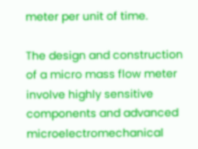meter per unit of time.

The design and construction of a micro mass flow meter involve highly sensitive components and advanced microelectromechanical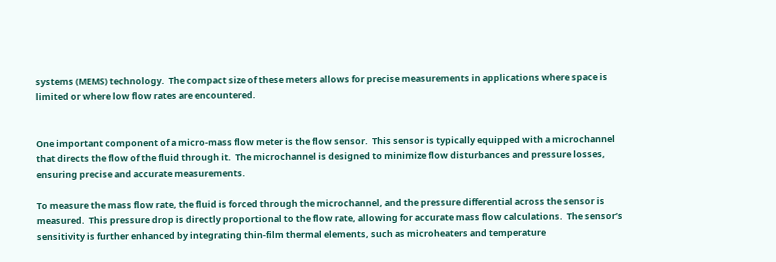systems (MEMS) technology.  The compact size of these meters allows for precise measurements in applications where space is limited or where low flow rates are encountered.


One important component of a micro-mass flow meter is the flow sensor.  This sensor is typically equipped with a microchannel that directs the flow of the fluid through it.  The microchannel is designed to minimize flow disturbances and pressure losses, ensuring precise and accurate measurements.

To measure the mass flow rate, the fluid is forced through the microchannel, and the pressure differential across the sensor is measured.  This pressure drop is directly proportional to the flow rate, allowing for accurate mass flow calculations.  The sensor’s sensitivity is further enhanced by integrating thin-film thermal elements, such as microheaters and temperature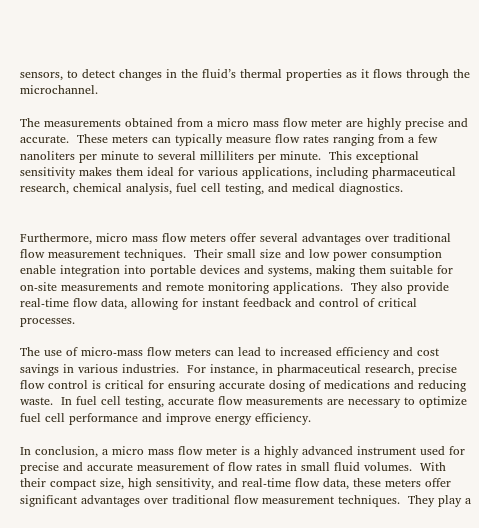sensors, to detect changes in the fluid’s thermal properties as it flows through the microchannel.

The measurements obtained from a micro mass flow meter are highly precise and accurate.  These meters can typically measure flow rates ranging from a few nanoliters per minute to several milliliters per minute.  This exceptional sensitivity makes them ideal for various applications, including pharmaceutical research, chemical analysis, fuel cell testing, and medical diagnostics.


Furthermore, micro mass flow meters offer several advantages over traditional flow measurement techniques.  Their small size and low power consumption enable integration into portable devices and systems, making them suitable for on-site measurements and remote monitoring applications.  They also provide real-time flow data, allowing for instant feedback and control of critical processes.

The use of micro-mass flow meters can lead to increased efficiency and cost savings in various industries.  For instance, in pharmaceutical research, precise flow control is critical for ensuring accurate dosing of medications and reducing waste.  In fuel cell testing, accurate flow measurements are necessary to optimize fuel cell performance and improve energy efficiency.

In conclusion, a micro mass flow meter is a highly advanced instrument used for precise and accurate measurement of flow rates in small fluid volumes.  With their compact size, high sensitivity, and real-time flow data, these meters offer significant advantages over traditional flow measurement techniques.  They play a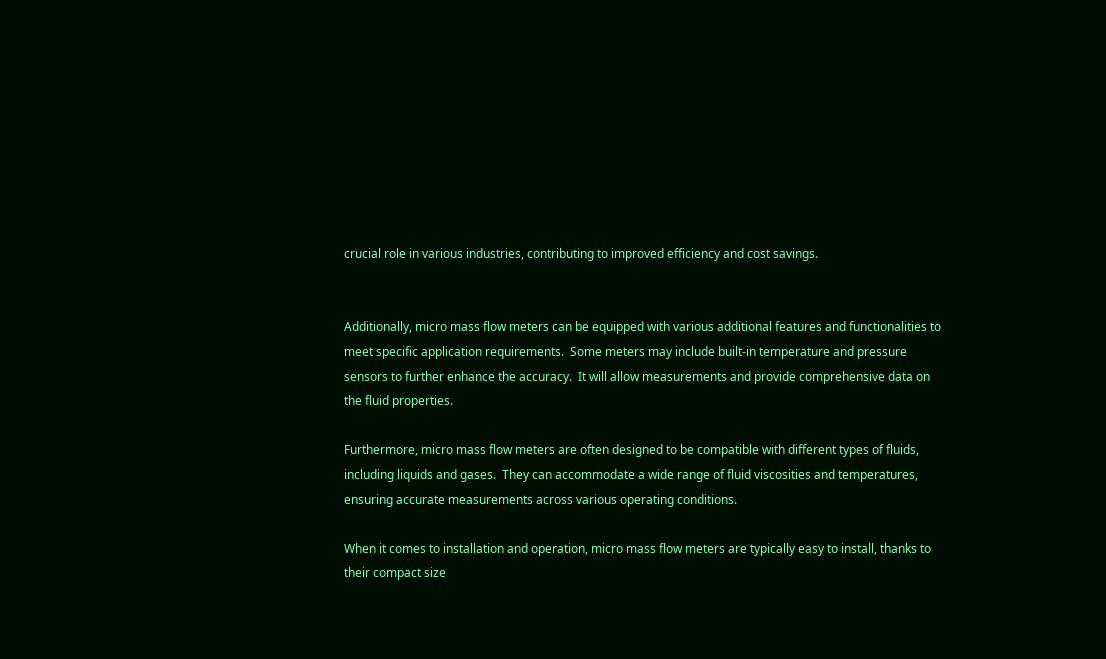crucial role in various industries, contributing to improved efficiency and cost savings.


Additionally, micro mass flow meters can be equipped with various additional features and functionalities to meet specific application requirements.  Some meters may include built-in temperature and pressure sensors to further enhance the accuracy.  It will allow measurements and provide comprehensive data on the fluid properties.

Furthermore, micro mass flow meters are often designed to be compatible with different types of fluids, including liquids and gases.  They can accommodate a wide range of fluid viscosities and temperatures, ensuring accurate measurements across various operating conditions.

When it comes to installation and operation, micro mass flow meters are typically easy to install, thanks to their compact size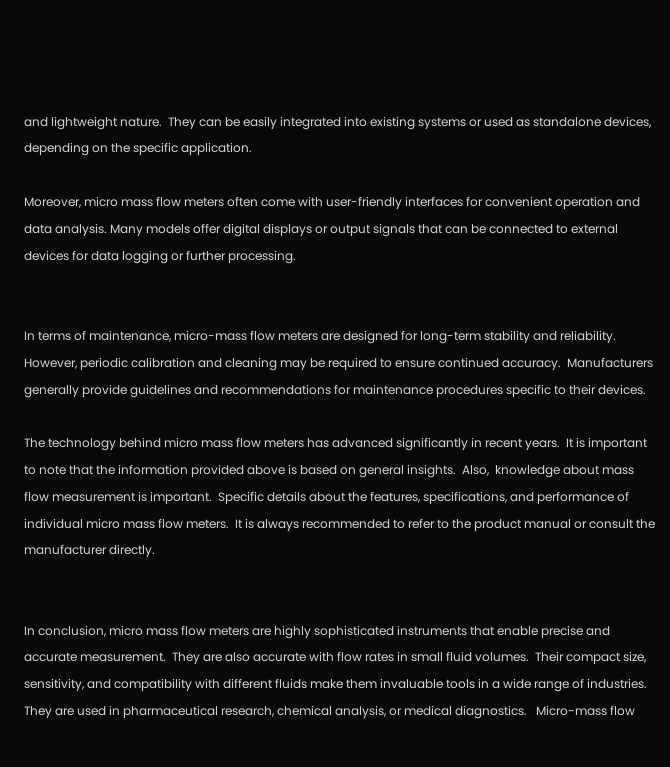and lightweight nature.  They can be easily integrated into existing systems or used as standalone devices, depending on the specific application.

Moreover, micro mass flow meters often come with user-friendly interfaces for convenient operation and data analysis. Many models offer digital displays or output signals that can be connected to external devices for data logging or further processing.


In terms of maintenance, micro-mass flow meters are designed for long-term stability and reliability.  However, periodic calibration and cleaning may be required to ensure continued accuracy.  Manufacturers generally provide guidelines and recommendations for maintenance procedures specific to their devices.

The technology behind micro mass flow meters has advanced significantly in recent years.  It is important to note that the information provided above is based on general insights.  Also,  knowledge about mass flow measurement is important.  Specific details about the features, specifications, and performance of individual micro mass flow meters.  It is always recommended to refer to the product manual or consult the manufacturer directly.


In conclusion, micro mass flow meters are highly sophisticated instruments that enable precise and accurate measurement.  They are also accurate with flow rates in small fluid volumes.  Their compact size, sensitivity, and compatibility with different fluids make them invaluable tools in a wide range of industries.  They are used in pharmaceutical research, chemical analysis, or medical diagnostics.   Micro-mass flow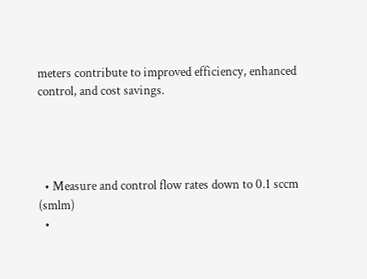meters contribute to improved efficiency, enhanced control, and cost savings.




  • Measure and control flow rates down to 0.1 sccm (smlm)
  •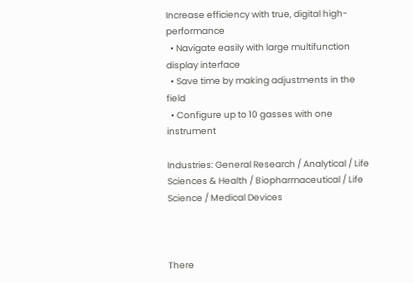Increase efficiency with true, digital high-performance
  • Navigate easily with large multifunction display interface
  • Save time by making adjustments in the field
  • Configure up to 10 gasses with one instrument

Industries: General Research / Analytical / Life Sciences & Health / Biopharmaceutical / Life Science / Medical Devices



There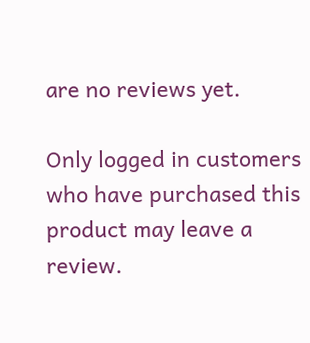are no reviews yet.

Only logged in customers who have purchased this product may leave a review.